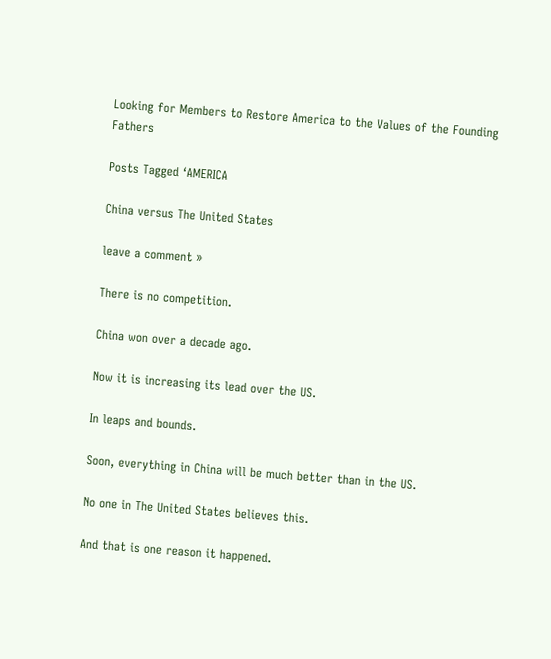Looking for Members to Restore America to the Values of the Founding Fathers

Posts Tagged ‘AMERICA

China versus The United States

leave a comment »

There is no competition.

China won over a decade ago.

Now it is increasing its lead over the US.

In leaps and bounds.

Soon, everything in China will be much better than in the US.

No one in The United States believes this.

And that is one reason it happened.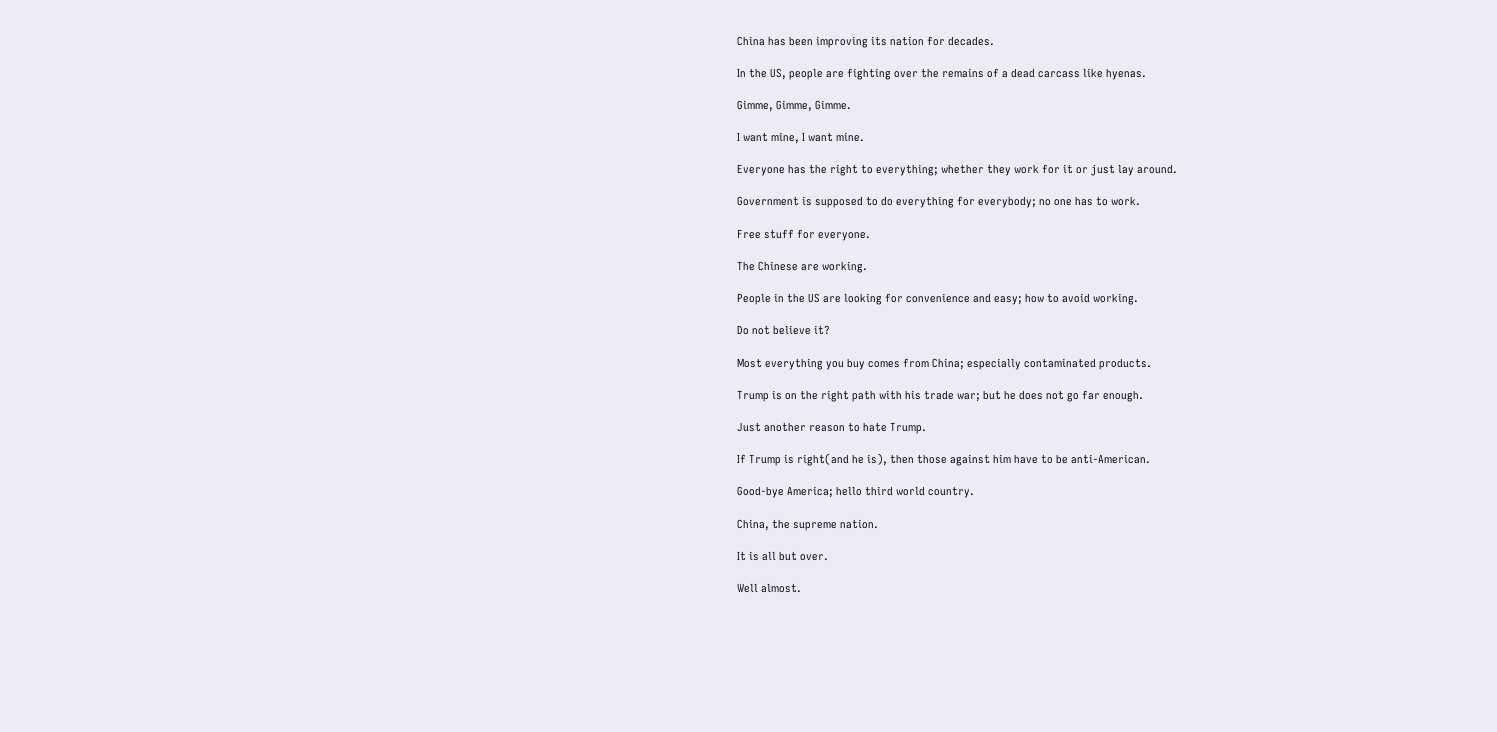China has been improving its nation for decades.

In the US, people are fighting over the remains of a dead carcass like hyenas.

Gimme, Gimme, Gimme.

I want mine, I want mine.

Everyone has the right to everything; whether they work for it or just lay around.

Government is supposed to do everything for everybody; no one has to work.

Free stuff for everyone.

The Chinese are working.

People in the US are looking for convenience and easy; how to avoid working.

Do not believe it?

Most everything you buy comes from China; especially contaminated products.

Trump is on the right path with his trade war; but he does not go far enough.

Just another reason to hate Trump.

If Trump is right(and he is), then those against him have to be anti-American.

Good-bye America; hello third world country.

China, the supreme nation.

It is all but over.

Well almost.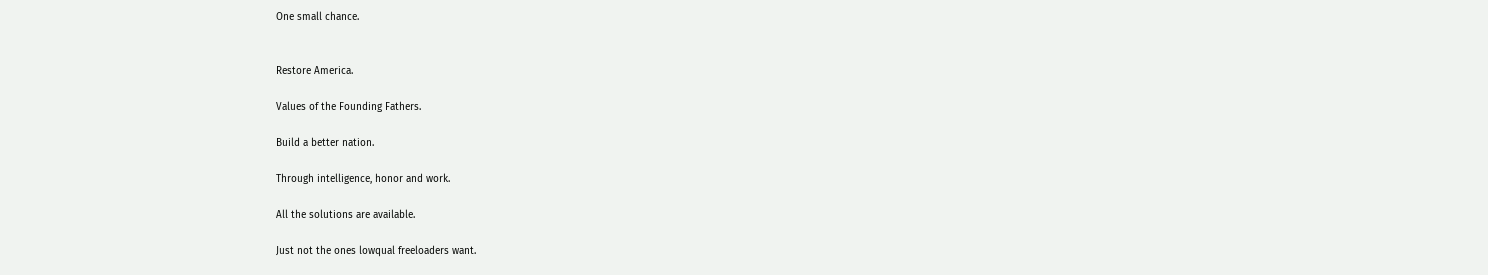One small chance.


Restore America.

Values of the Founding Fathers.

Build a better nation.

Through intelligence, honor and work.

All the solutions are available.

Just not the ones lowqual freeloaders want.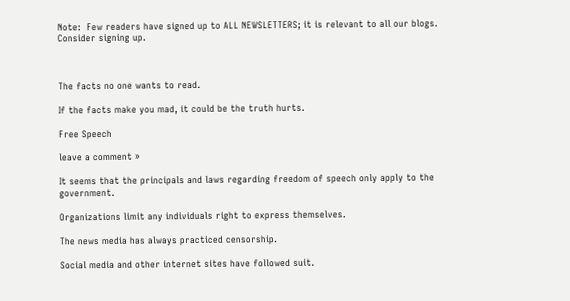Note:  Few readers have signed up to ALL NEWSLETTERS; it is relevant to all our blogs.  Consider signing up.



The facts no one wants to read.

If the facts make you mad, it could be the truth hurts.

Free Speech

leave a comment »

It seems that the principals and laws regarding freedom of speech only apply to the government.

Organizations limit any individuals right to express themselves.

The news media has always practiced censorship.

Social media and other internet sites have followed suit.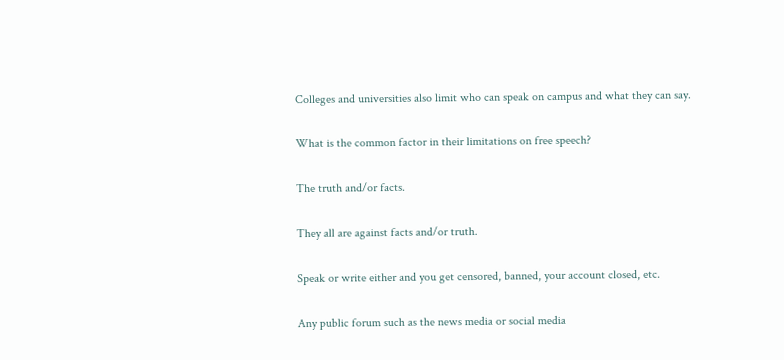Colleges and universities also limit who can speak on campus and what they can say.

What is the common factor in their limitations on free speech?

The truth and/or facts.

They all are against facts and/or truth.

Speak or write either and you get censored, banned, your account closed, etc.

Any public forum such as the news media or social media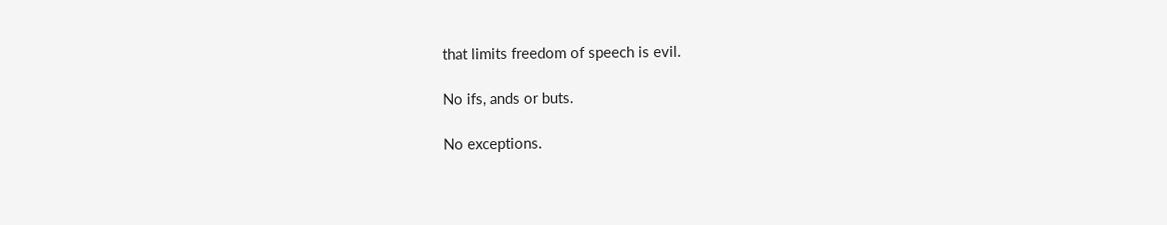that limits freedom of speech is evil.

No ifs, ands or buts.

No exceptions.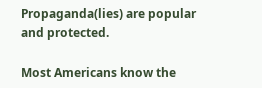Propaganda(lies) are popular and protected.

Most Americans know the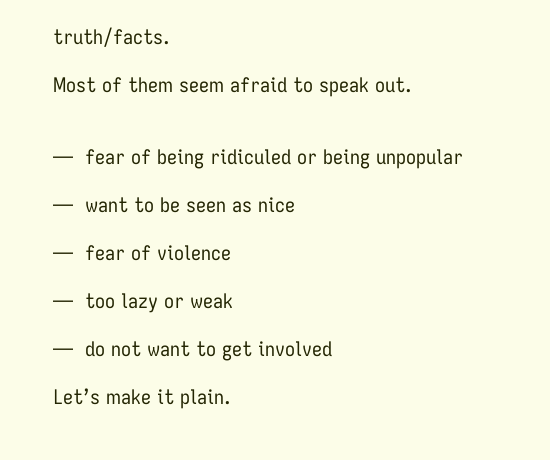truth/facts.

Most of them seem afraid to speak out.


—  fear of being ridiculed or being unpopular

—  want to be seen as nice

—  fear of violence

—  too lazy or weak

—  do not want to get involved

Let’s make it plain.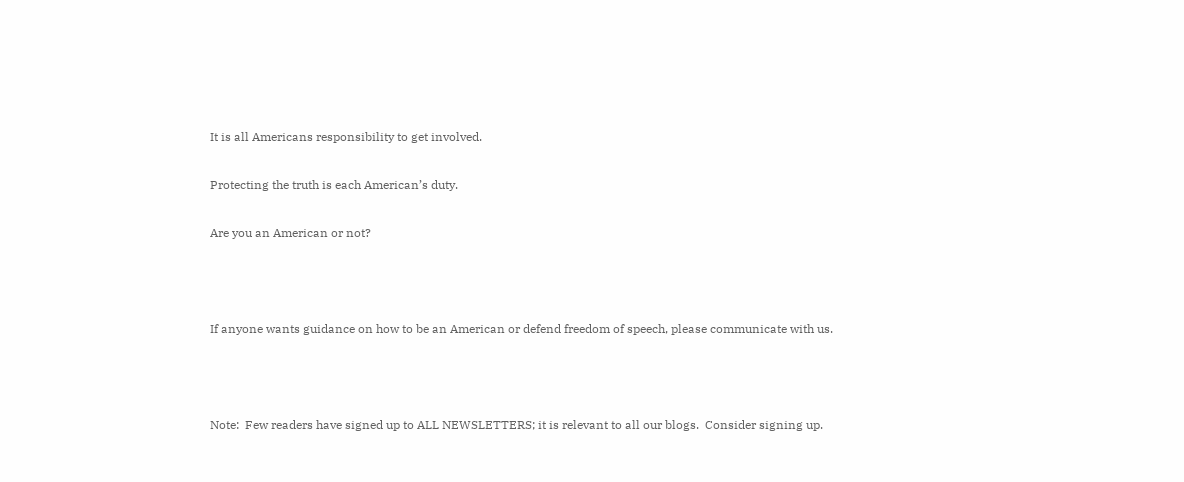It is all Americans responsibility to get involved.

Protecting the truth is each American’s duty.

Are you an American or not?



If anyone wants guidance on how to be an American or defend freedom of speech, please communicate with us.



Note:  Few readers have signed up to ALL NEWSLETTERS; it is relevant to all our blogs.  Consider signing up.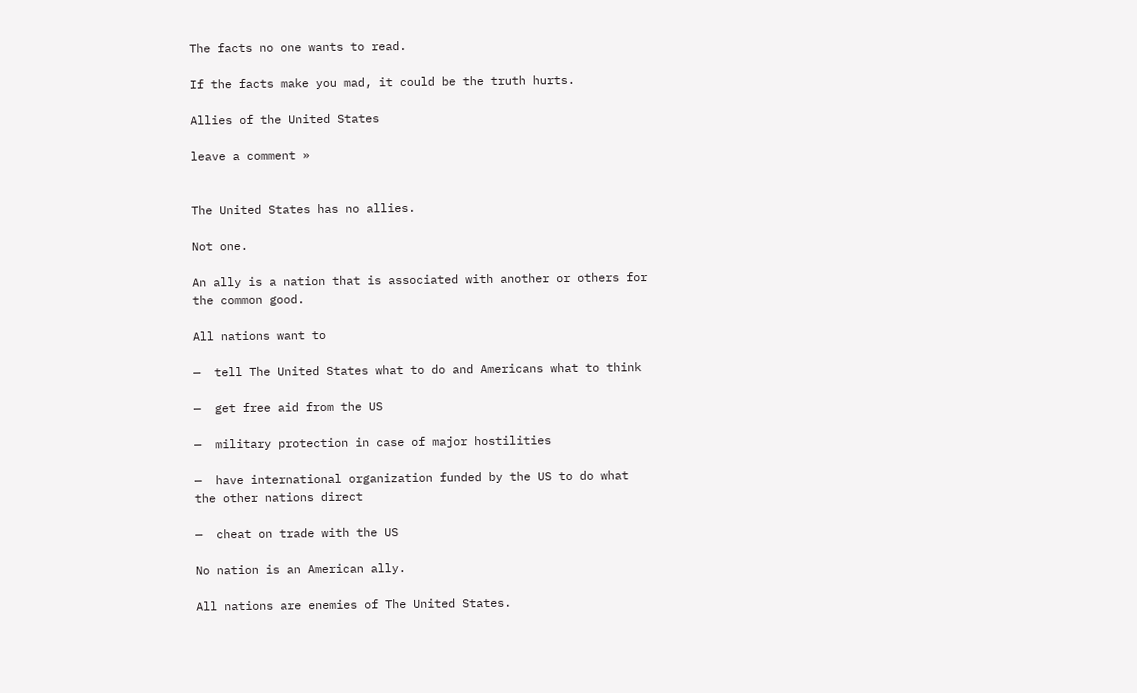The facts no one wants to read.

If the facts make you mad, it could be the truth hurts.

Allies of the United States

leave a comment »


The United States has no allies.

Not one.

An ally is a nation that is associated with another or others for the common good.

All nations want to

—  tell The United States what to do and Americans what to think

—  get free aid from the US

—  military protection in case of major hostilities

—  have international organization funded by the US to do what the other nations direct

—  cheat on trade with the US

No nation is an American ally.

All nations are enemies of The United States.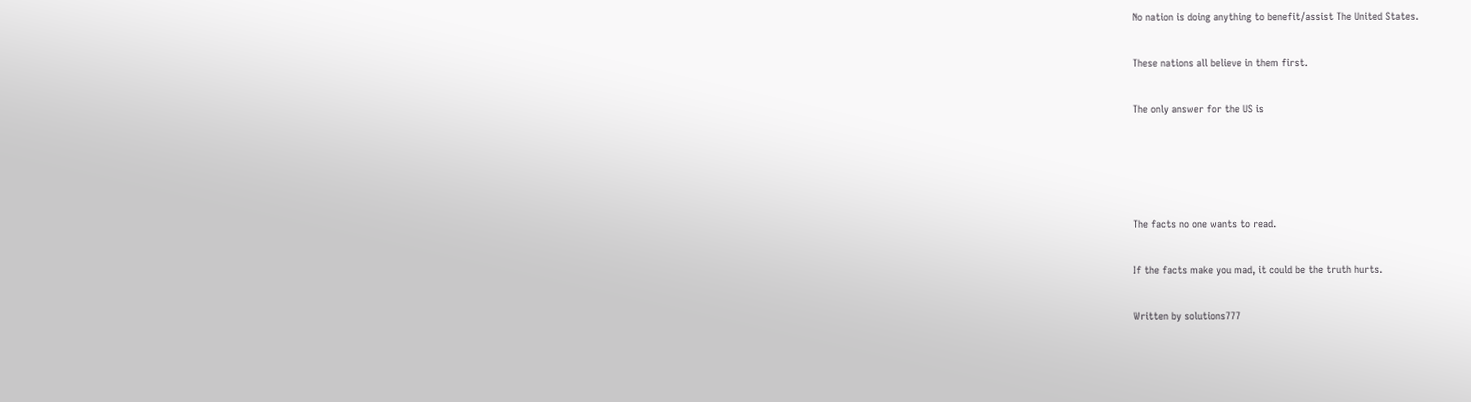No nation is doing anything to benefit/assist The United States.

These nations all believe in them first.

The only answer for the US is




The facts no one wants to read.

If the facts make you mad, it could be the truth hurts.

Written by solutions777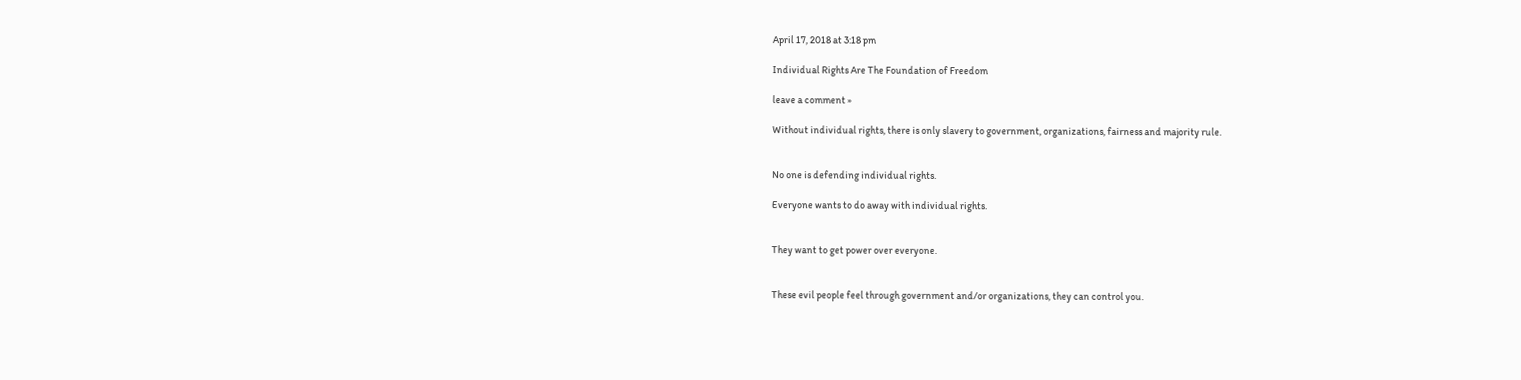April 17, 2018 at 3:18 pm

Individual Rights Are The Foundation of Freedom

leave a comment »

Without individual rights, there is only slavery to government, organizations, fairness and majority rule.


No one is defending individual rights.

Everyone wants to do away with individual rights.


They want to get power over everyone.


These evil people feel through government and/or organizations, they can control you.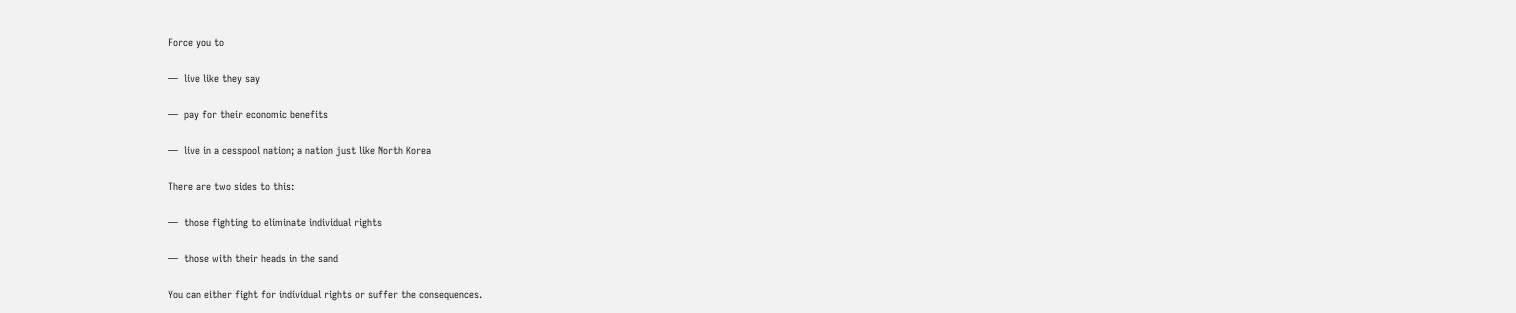Force you to

—  live like they say

—  pay for their economic benefits

—  live in a cesspool nation; a nation just like North Korea

There are two sides to this:

—  those fighting to eliminate individual rights

—  those with their heads in the sand

You can either fight for individual rights or suffer the consequences.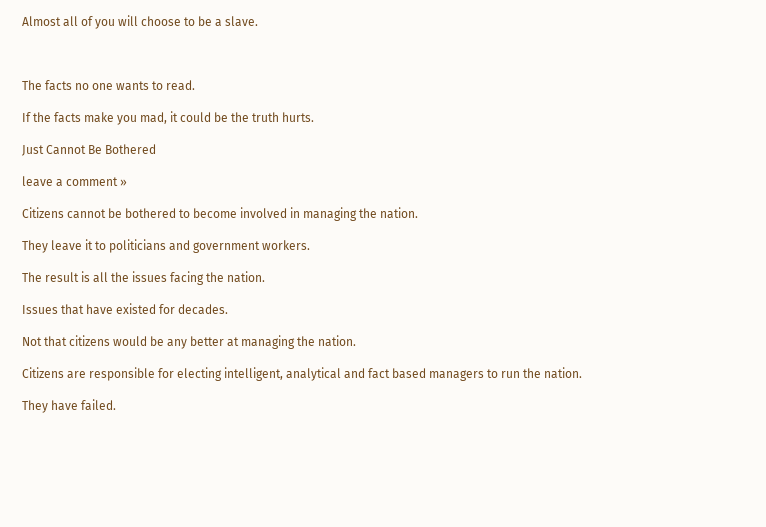Almost all of you will choose to be a slave.



The facts no one wants to read.

If the facts make you mad, it could be the truth hurts.

Just Cannot Be Bothered

leave a comment »

Citizens cannot be bothered to become involved in managing the nation.

They leave it to politicians and government workers.

The result is all the issues facing the nation.

Issues that have existed for decades.

Not that citizens would be any better at managing the nation.

Citizens are responsible for electing intelligent, analytical and fact based managers to run the nation.

They have failed.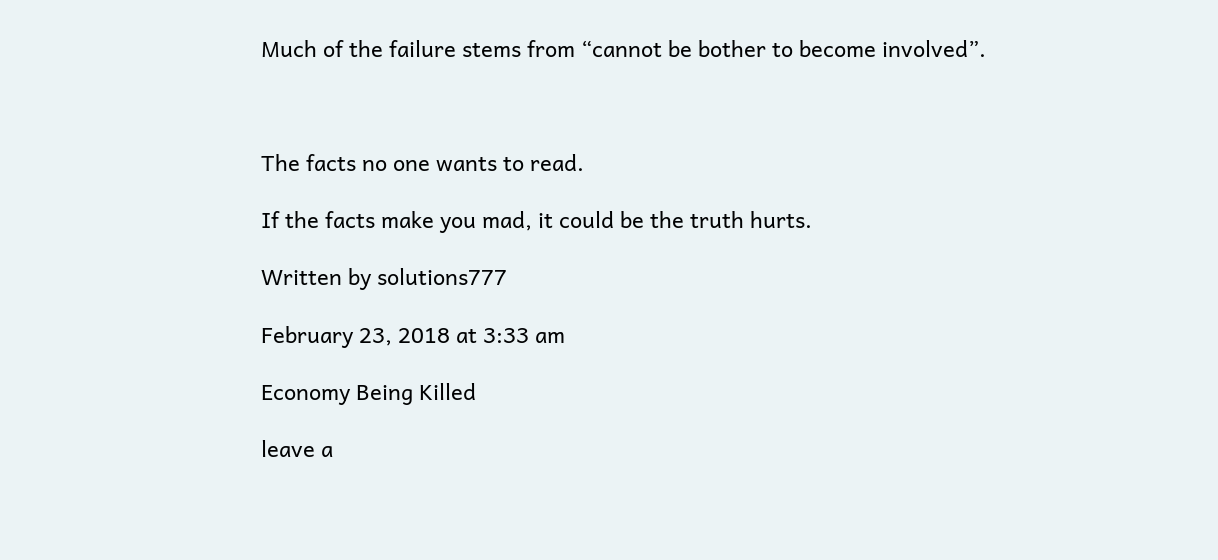Much of the failure stems from “cannot be bother to become involved”.



The facts no one wants to read.

If the facts make you mad, it could be the truth hurts.

Written by solutions777

February 23, 2018 at 3:33 am

Economy Being Killed

leave a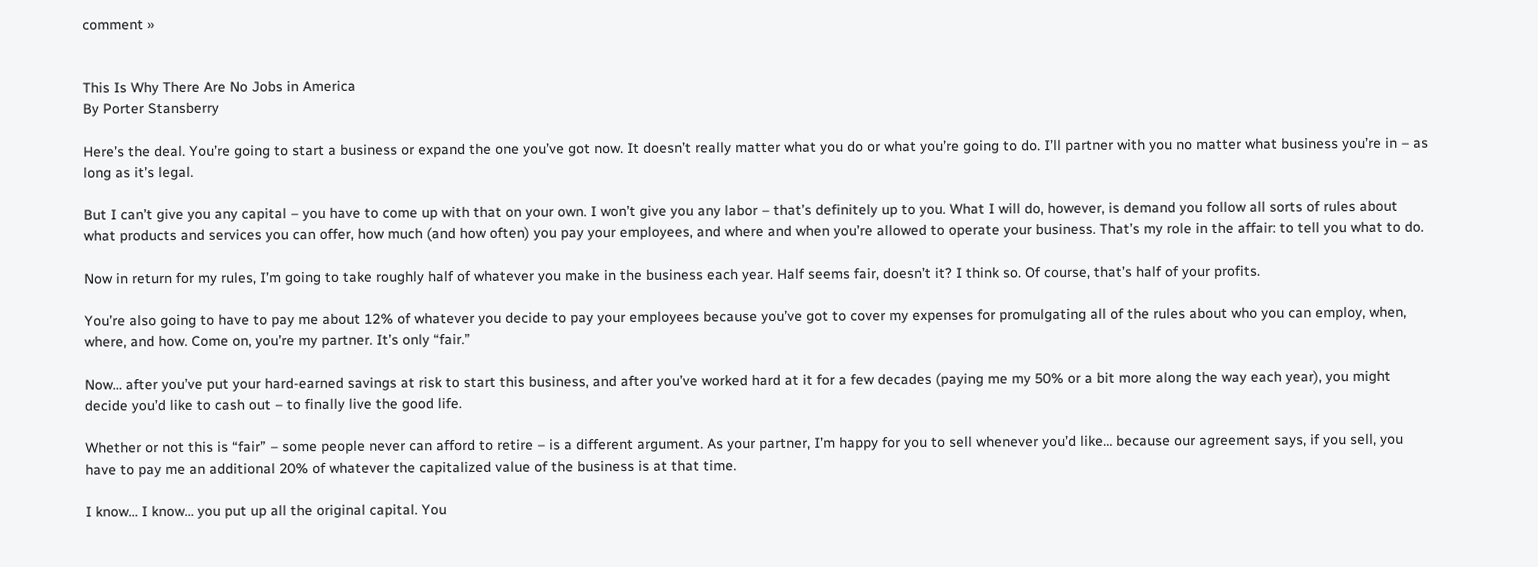comment »


This Is Why There Are No Jobs in America
By Porter Stansberry

Here’s the deal. You’re going to start a business or expand the one you’ve got now. It doesn’t really matter what you do or what you’re going to do. I’ll partner with you no matter what business you’re in – as long as it’s legal.

But I can’t give you any capital – you have to come up with that on your own. I won’t give you any labor – that’s definitely up to you. What I will do, however, is demand you follow all sorts of rules about what products and services you can offer, how much (and how often) you pay your employees, and where and when you’re allowed to operate your business. That’s my role in the affair: to tell you what to do.

Now in return for my rules, I’m going to take roughly half of whatever you make in the business each year. Half seems fair, doesn’t it? I think so. Of course, that’s half of your profits.

You’re also going to have to pay me about 12% of whatever you decide to pay your employees because you’ve got to cover my expenses for promulgating all of the rules about who you can employ, when, where, and how. Come on, you’re my partner. It’s only “fair.”

Now… after you’ve put your hard-earned savings at risk to start this business, and after you’ve worked hard at it for a few decades (paying me my 50% or a bit more along the way each year), you might decide you’d like to cash out – to finally live the good life.

Whether or not this is “fair” – some people never can afford to retire – is a different argument. As your partner, I’m happy for you to sell whenever you’d like… because our agreement says, if you sell, you have to pay me an additional 20% of whatever the capitalized value of the business is at that time.

I know… I know… you put up all the original capital. You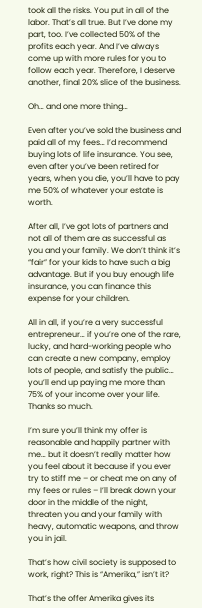took all the risks. You put in all of the labor. That’s all true. But I’ve done my part, too. I’ve collected 50% of the profits each year. And I’ve always come up with more rules for you to follow each year. Therefore, I deserve another, final 20% slice of the business.

Oh… and one more thing…

Even after you’ve sold the business and paid all of my fees… I’d recommend buying lots of life insurance. You see, even after you’ve been retired for years, when you die, you’ll have to pay me 50% of whatever your estate is worth.

After all, I’ve got lots of partners and not all of them are as successful as you and your family. We don’t think it’s “fair” for your kids to have such a big advantage. But if you buy enough life insurance, you can finance this expense for your children.

All in all, if you’re a very successful entrepreneur… if you’re one of the rare, lucky, and hard-working people who can create a new company, employ lots of people, and satisfy the public… you’ll end up paying me more than 75% of your income over your life. Thanks so much.

I’m sure you’ll think my offer is reasonable and happily partner with me… but it doesn’t really matter how you feel about it because if you ever try to stiff me – or cheat me on any of my fees or rules – I’ll break down your door in the middle of the night, threaten you and your family with heavy, automatic weapons, and throw you in jail.

That’s how civil society is supposed to work, right? This is “Amerika,” isn’t it?

That’s the offer Amerika gives its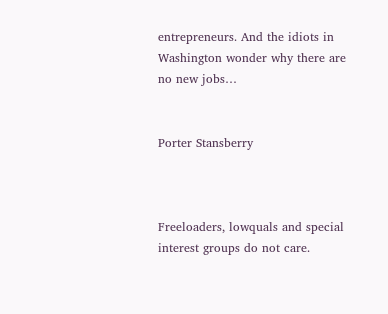entrepreneurs. And the idiots in Washington wonder why there are no new jobs…


Porter Stansberry



Freeloaders, lowquals and special interest groups do not care.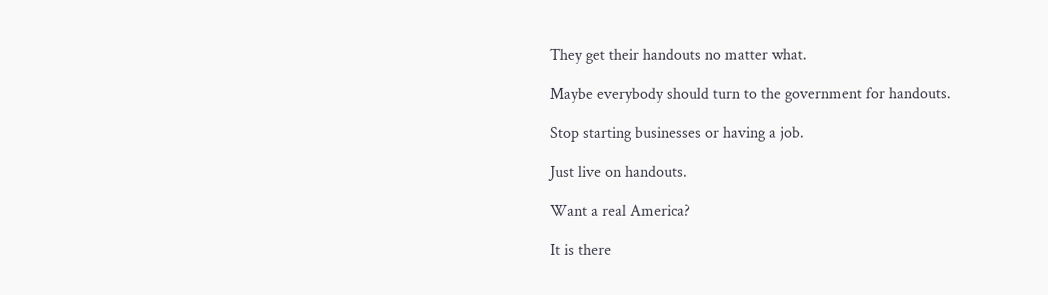They get their handouts no matter what.

Maybe everybody should turn to the government for handouts.

Stop starting businesses or having a job.

Just live on handouts.

Want a real America?

It is there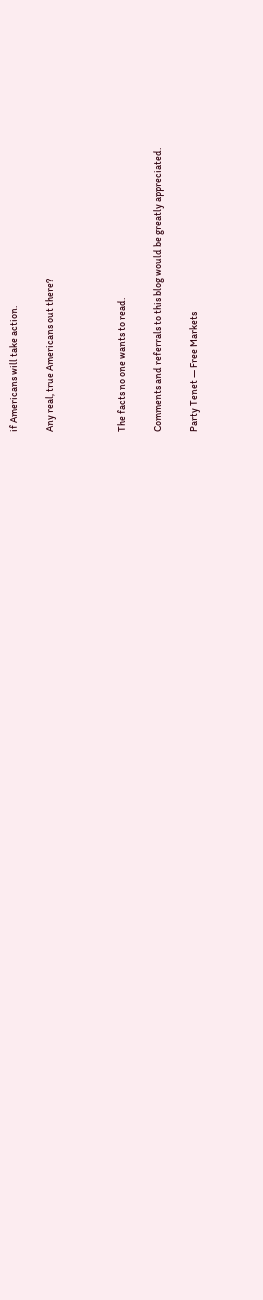if Americans will take action.

Any real, true Americans out there?



The facts no one wants to read.

Comments and referrals to this blog would be greatly appreciated.

Party Tenet — Free Markets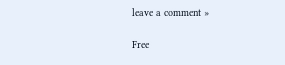leave a comment »

Free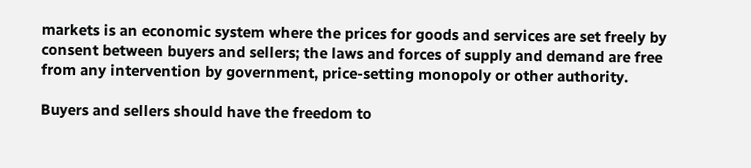markets is an economic system where the prices for goods and services are set freely by consent between buyers and sellers; the laws and forces of supply and demand are free from any intervention by government, price-setting monopoly or other authority.

Buyers and sellers should have the freedom to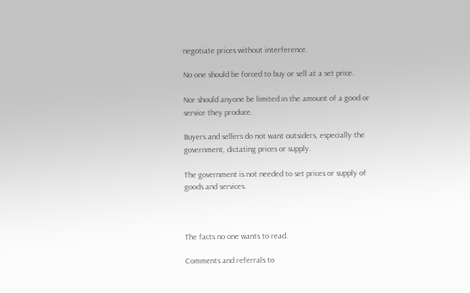negotiate prices without interference.

No one should be forced to buy or sell at a set price.

Nor should anyone be limited in the amount of a good or service they produce.

Buyers and sellers do not want outsiders, especially the government, dictating prices or supply.

The government is not needed to set prices or supply of goods and services.



The facts no one wants to read.

Comments and referrals to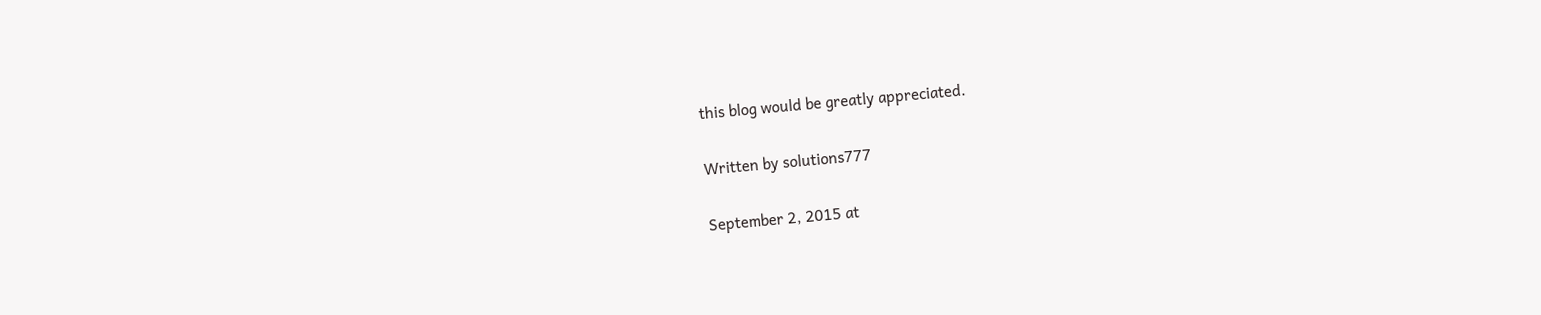this blog would be greatly appreciated.

Written by solutions777

September 2, 2015 at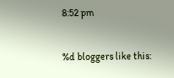8:52 pm

%d bloggers like this: